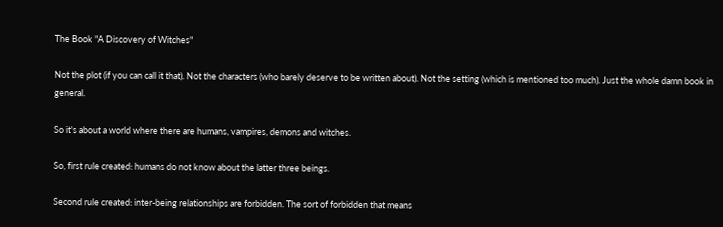The Book "A Discovery of Witches"

Not the plot (if you can call it that). Not the characters (who barely deserve to be written about). Not the setting (which is mentioned too much). Just the whole damn book in general.

So it's about a world where there are humans, vampires, demons and witches.

So, first rule created: humans do not know about the latter three beings.

Second rule created: inter-being relationships are forbidden. The sort of forbidden that means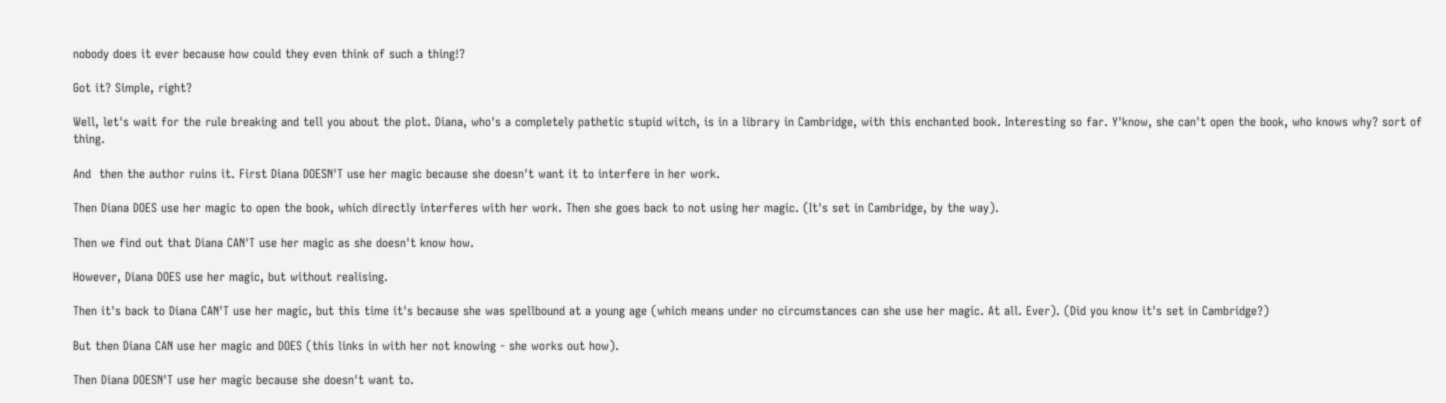nobody does it ever because how could they even think of such a thing!?

Got it? Simple, right?

Well, let's wait for the rule breaking and tell you about the plot. Diana, who's a completely pathetic stupid witch, is in a library in Cambridge, with this enchanted book. Interesting so far. Y'know, she can't open the book, who knows why? sort of thing.

And  then the author ruins it. First Diana DOESN'T use her magic because she doesn't want it to interfere in her work.

Then Diana DOES use her magic to open the book, which directly interferes with her work. Then she goes back to not using her magic. (It's set in Cambridge, by the way).

Then we find out that Diana CAN'T use her magic as she doesn't know how.

However, Diana DOES use her magic, but without realising.

Then it's back to Diana CAN'T use her magic, but this time it's because she was spellbound at a young age (which means under no circumstances can she use her magic. At all. Ever). (Did you know it's set in Cambridge?)

But then Diana CAN use her magic and DOES (this links in with her not knowing - she works out how).

Then Diana DOESN'T use her magic because she doesn't want to.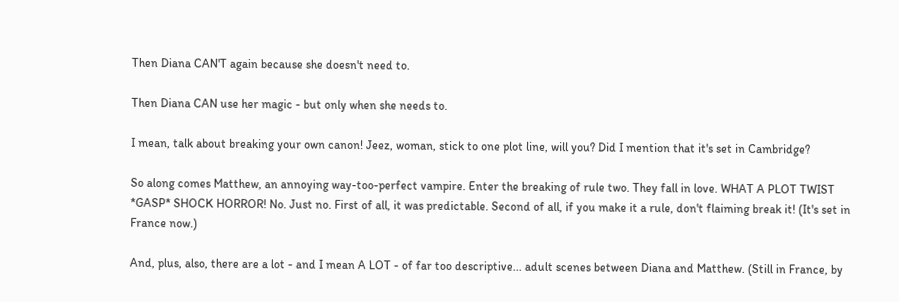Then Diana CAN'T again because she doesn't need to.

Then Diana CAN use her magic - but only when she needs to.

I mean, talk about breaking your own canon! Jeez, woman, stick to one plot line, will you? Did I mention that it's set in Cambridge?

So along comes Matthew, an annoying way-too-perfect vampire. Enter the breaking of rule two. They fall in love. WHAT A PLOT TWIST *GASP* SHOCK HORROR! No. Just no. First of all, it was predictable. Second of all, if you make it a rule, don't flaiming break it! (It's set in France now.)

And, plus, also, there are a lot - and I mean A LOT - of far too descriptive... adult scenes between Diana and Matthew. (Still in France, by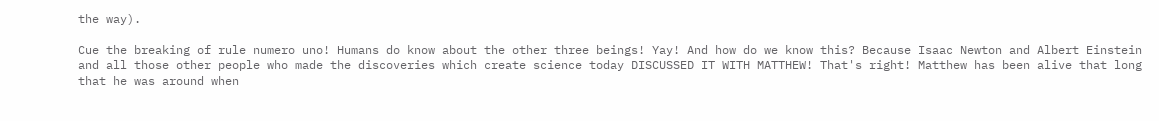the way).

Cue the breaking of rule numero uno! Humans do know about the other three beings! Yay! And how do we know this? Because Isaac Newton and Albert Einstein and all those other people who made the discoveries which create science today DISCUSSED IT WITH MATTHEW! That's right! Matthew has been alive that long that he was around when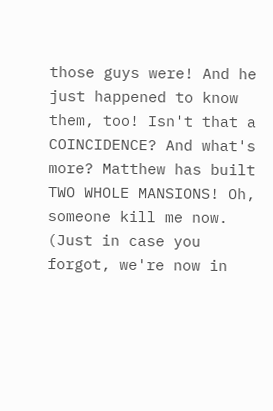those guys were! And he just happened to know them, too! Isn't that a COINCIDENCE? And what's more? Matthew has built TWO WHOLE MANSIONS! Oh, someone kill me now. (Just in case you forgot, we're now in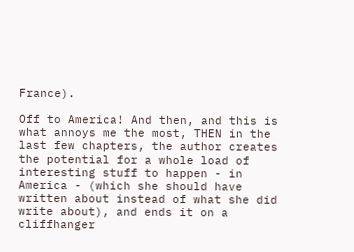France).

Off to America! And then, and this is what annoys me the most, THEN in the last few chapters, the author creates the potential for a whole load of interesting stuff to happen - in America - (which she should have written about instead of what she did write about), and ends it on a cliffhanger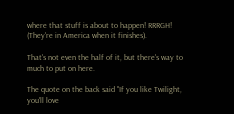where that stuff is about to happen! RRRGH! (They're in America when it finishes).

That's not even the half of it, but there's way to much to put on here.

The quote on the back said "If you like Twilight, you'll love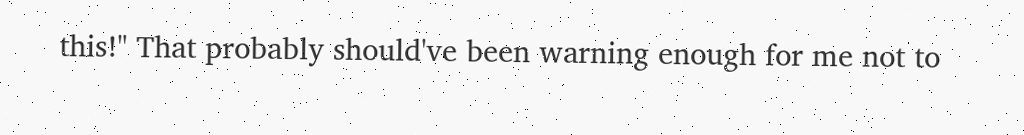this!" That probably should've been warning enough for me not to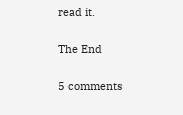read it.

The End

5 comments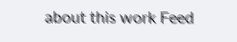about this work Feed